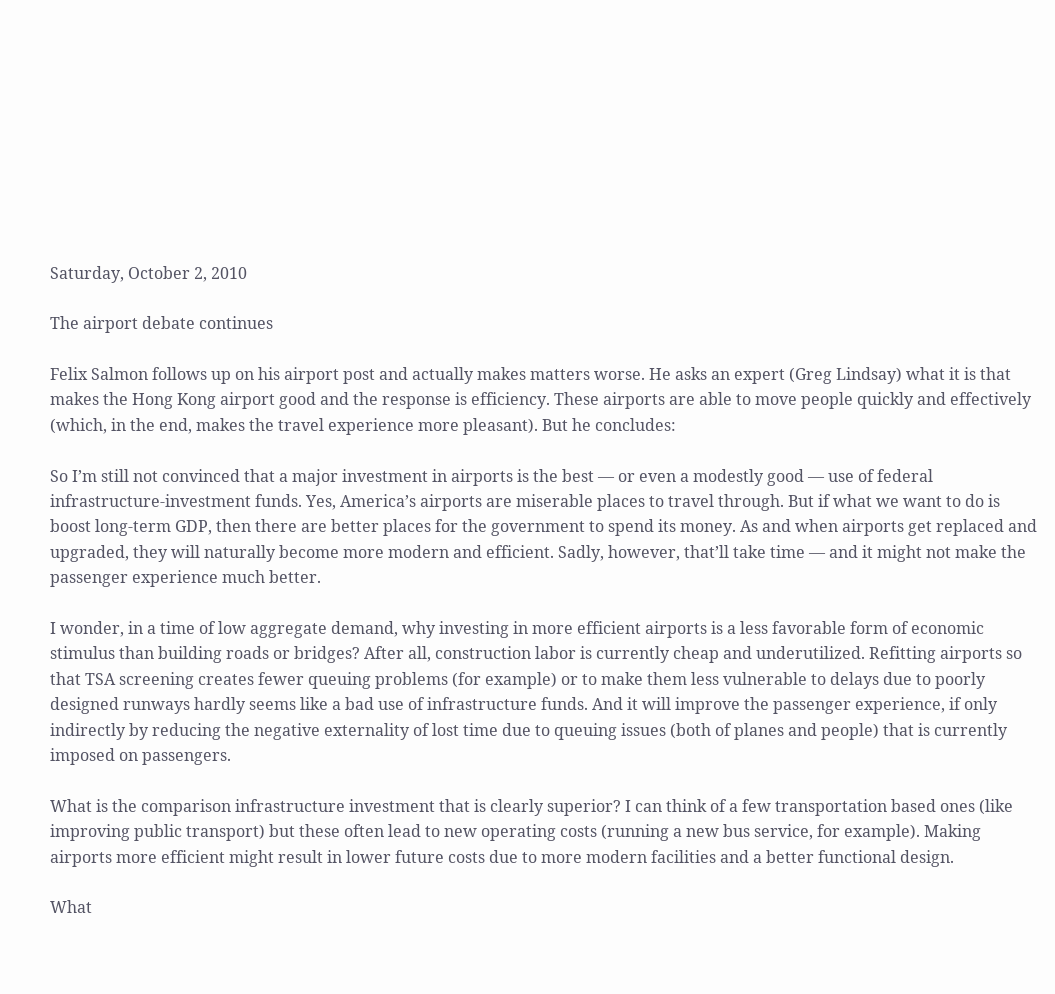Saturday, October 2, 2010

The airport debate continues

Felix Salmon follows up on his airport post and actually makes matters worse. He asks an expert (Greg Lindsay) what it is that makes the Hong Kong airport good and the response is efficiency. These airports are able to move people quickly and effectively (which, in the end, makes the travel experience more pleasant). But he concludes:

So I’m still not convinced that a major investment in airports is the best — or even a modestly good — use of federal infrastructure-investment funds. Yes, America’s airports are miserable places to travel through. But if what we want to do is boost long-term GDP, then there are better places for the government to spend its money. As and when airports get replaced and upgraded, they will naturally become more modern and efficient. Sadly, however, that’ll take time — and it might not make the passenger experience much better.

I wonder, in a time of low aggregate demand, why investing in more efficient airports is a less favorable form of economic stimulus than building roads or bridges? After all, construction labor is currently cheap and underutilized. Refitting airports so that TSA screening creates fewer queuing problems (for example) or to make them less vulnerable to delays due to poorly designed runways hardly seems like a bad use of infrastructure funds. And it will improve the passenger experience, if only indirectly by reducing the negative externality of lost time due to queuing issues (both of planes and people) that is currently imposed on passengers.

What is the comparison infrastructure investment that is clearly superior? I can think of a few transportation based ones (like improving public transport) but these often lead to new operating costs (running a new bus service, for example). Making airports more efficient might result in lower future costs due to more modern facilities and a better functional design.

What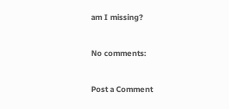am I missing?

No comments:

Post a Comment